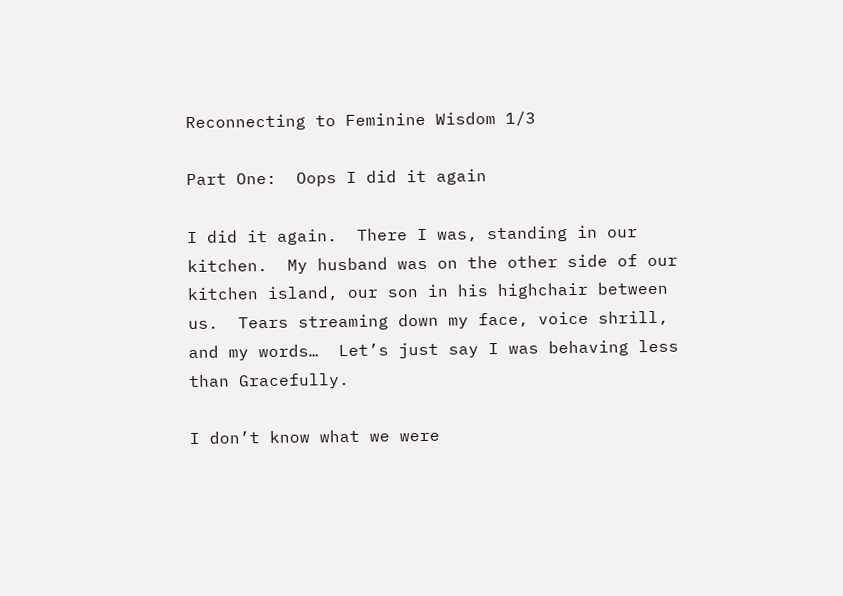Reconnecting to Feminine Wisdom 1/3

Part One:  Oops I did it again

I did it again.  There I was, standing in our kitchen.  My husband was on the other side of our kitchen island, our son in his highchair between us.  Tears streaming down my face, voice shrill, and my words…  Let’s just say I was behaving less than Gracefully.

I don’t know what we were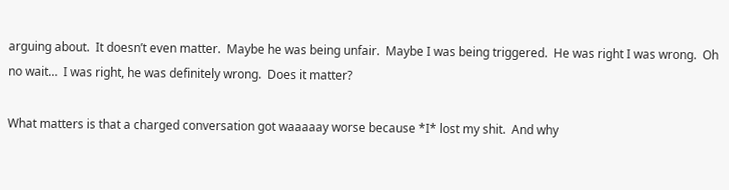arguing about.  It doesn’t even matter.  Maybe he was being unfair.  Maybe I was being triggered.  He was right I was wrong.  Oh no wait…  I was right, he was definitely wrong.  Does it matter?

What matters is that a charged conversation got waaaaay worse because *I* lost my shit.  And why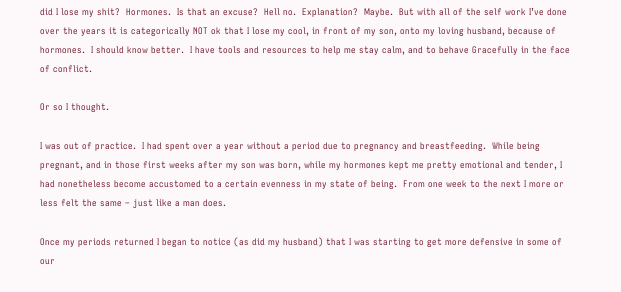did I lose my shit?  Hormones.  Is that an excuse?  Hell no.  Explanation?  Maybe.  But with all of the self work I’ve done over the years it is categorically NOT ok that I lose my cool, in front of my son, onto my loving husband, because of hormones.  I should know better.  I have tools and resources to help me stay calm, and to behave Gracefully in the face of conflict.

Or so I thought.

I was out of practice.  I had spent over a year without a period due to pregnancy and breastfeeding.  While being pregnant, and in those first weeks after my son was born, while my hormones kept me pretty emotional and tender, I had nonetheless become accustomed to a certain evenness in my state of being.  From one week to the next I more or less felt the same – just like a man does.

Once my periods returned I began to notice (as did my husband) that I was starting to get more defensive in some of our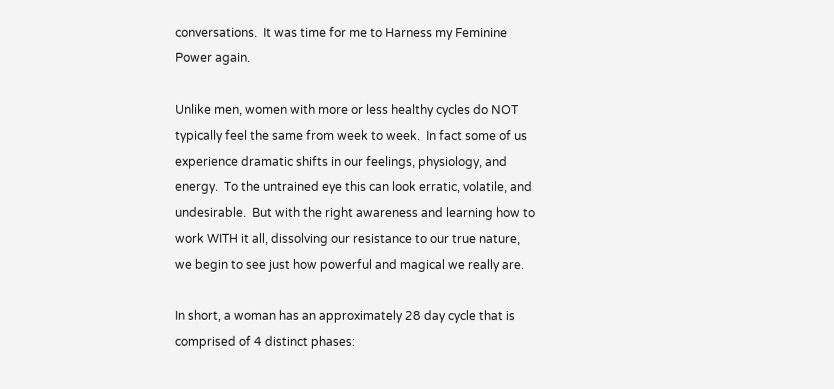conversations.  It was time for me to Harness my Feminine Power again.

Unlike men, women with more or less healthy cycles do NOT typically feel the same from week to week.  In fact some of us experience dramatic shifts in our feelings, physiology, and energy.  To the untrained eye this can look erratic, volatile, and undesirable.  But with the right awareness and learning how to work WITH it all, dissolving our resistance to our true nature, we begin to see just how powerful and magical we really are.

In short, a woman has an approximately 28 day cycle that is comprised of 4 distinct phases: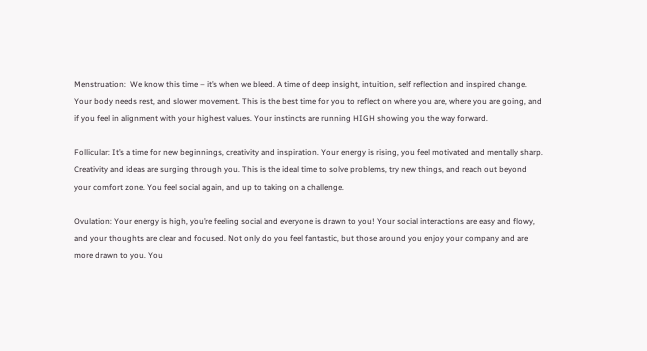Menstruation:  We know this time – it’s when we bleed. A time of deep insight, intuition, self reflection and inspired change. Your body needs rest, and slower movement. This is the best time for you to reflect on where you are, where you are going, and if you feel in alignment with your highest values. Your instincts are running HIGH showing you the way forward.

Follicular: It’s a time for new beginnings, creativity and inspiration. Your energy is rising, you feel motivated and mentally sharp. Creativity and ideas are surging through you. This is the ideal time to solve problems, try new things, and reach out beyond your comfort zone. You feel social again, and up to taking on a challenge.

Ovulation: Your energy is high, you’re feeling social and everyone is drawn to you! Your social interactions are easy and flowy, and your thoughts are clear and focused. Not only do you feel fantastic, but those around you enjoy your company and are more drawn to you. You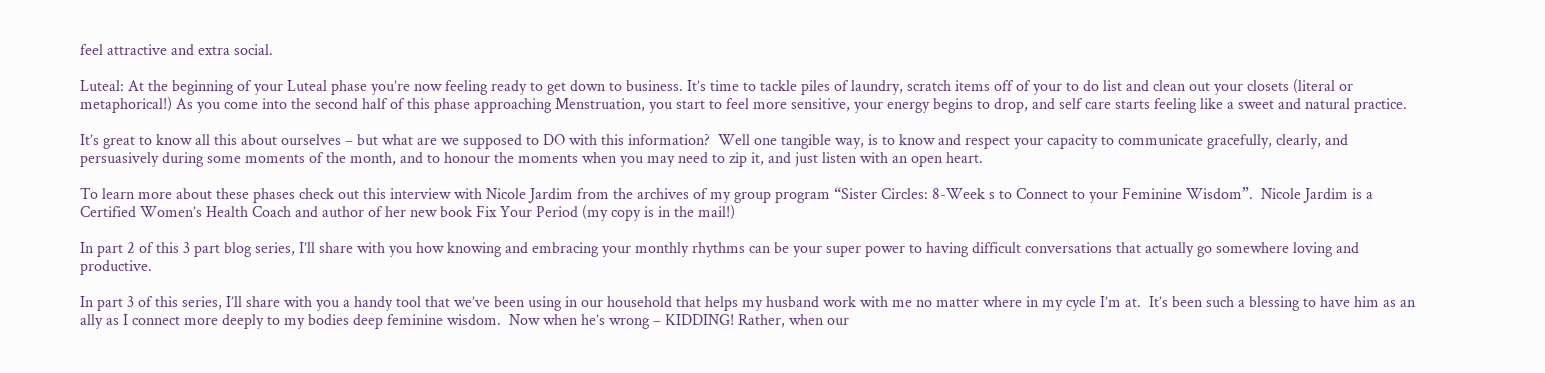feel attractive and extra social.

Luteal: At the beginning of your Luteal phase you’re now feeling ready to get down to business. It’s time to tackle piles of laundry, scratch items off of your to do list and clean out your closets (literal or metaphorical!) As you come into the second half of this phase approaching Menstruation, you start to feel more sensitive, your energy begins to drop, and self care starts feeling like a sweet and natural practice.

It’s great to know all this about ourselves – but what are we supposed to DO with this information?  Well one tangible way, is to know and respect your capacity to communicate gracefully, clearly, and persuasively during some moments of the month, and to honour the moments when you may need to zip it, and just listen with an open heart.

To learn more about these phases check out this interview with Nicole Jardim from the archives of my group program “Sister Circles: 8-Week s to Connect to your Feminine Wisdom”.  Nicole Jardim is a Certified Women’s Health Coach and author of her new book Fix Your Period (my copy is in the mail!)

In part 2 of this 3 part blog series, I’ll share with you how knowing and embracing your monthly rhythms can be your super power to having difficult conversations that actually go somewhere loving and productive.

In part 3 of this series, I’ll share with you a handy tool that we’ve been using in our household that helps my husband work with me no matter where in my cycle I’m at.  It’s been such a blessing to have him as an ally as I connect more deeply to my bodies deep feminine wisdom.  Now when he’s wrong – KIDDING! Rather, when our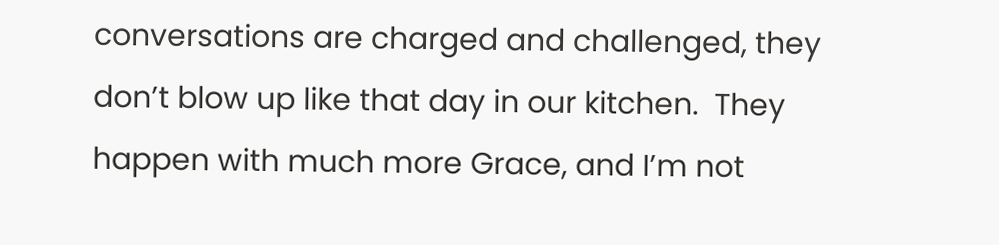conversations are charged and challenged, they don’t blow up like that day in our kitchen.  They happen with much more Grace, and I’m not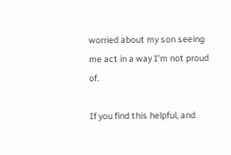worried about my son seeing me act in a way I’m not proud of.

If you find this helpful, and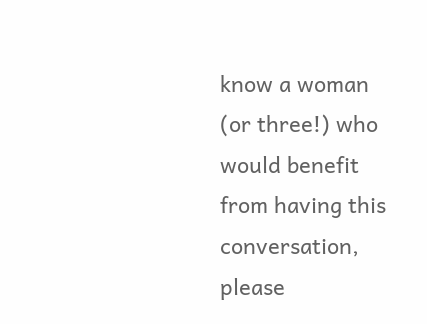know a woman (or three!) who would benefit from having this conversation, please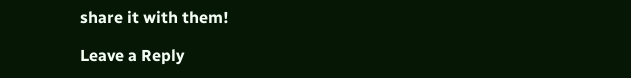share it with them!

Leave a Reply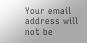Your email address will not be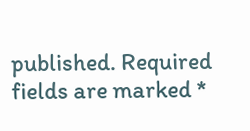published. Required fields are marked *